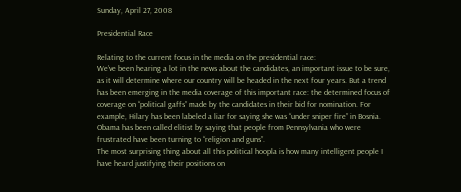Sunday, April 27, 2008

Presidential Race

Relating to the current focus in the media on the presidential race:
We’ve been hearing a lot in the news about the candidates, an important issue to be sure, as it will determine where our country will be headed in the next four years. But a trend has been emerging in the media coverage of this important race: the determined focus of coverage on “political gaffs” made by the candidates in their bid for nomination. For example, Hilary has been labeled a liar for saying she was “under sniper fire” in Bosnia. Obama has been called elitist by saying that people from Pennsylvania who were frustrated have been turning to “religion and guns”.
The most surprising thing about all this political hoopla is how many intelligent people I have heard justifying their positions on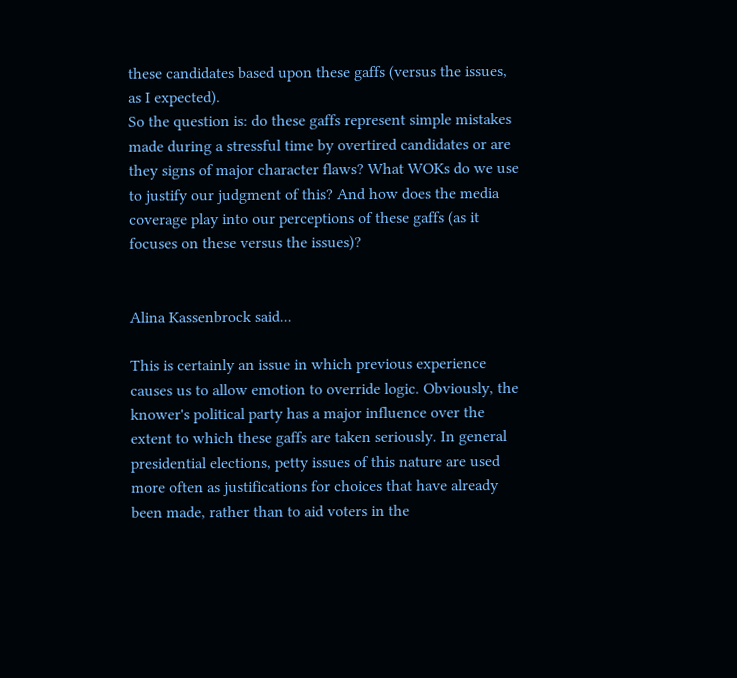these candidates based upon these gaffs (versus the issues, as I expected).
So the question is: do these gaffs represent simple mistakes made during a stressful time by overtired candidates or are they signs of major character flaws? What WOKs do we use to justify our judgment of this? And how does the media coverage play into our perceptions of these gaffs (as it focuses on these versus the issues)?


Alina Kassenbrock said...

This is certainly an issue in which previous experience causes us to allow emotion to override logic. Obviously, the knower's political party has a major influence over the extent to which these gaffs are taken seriously. In general presidential elections, petty issues of this nature are used more often as justifications for choices that have already been made, rather than to aid voters in the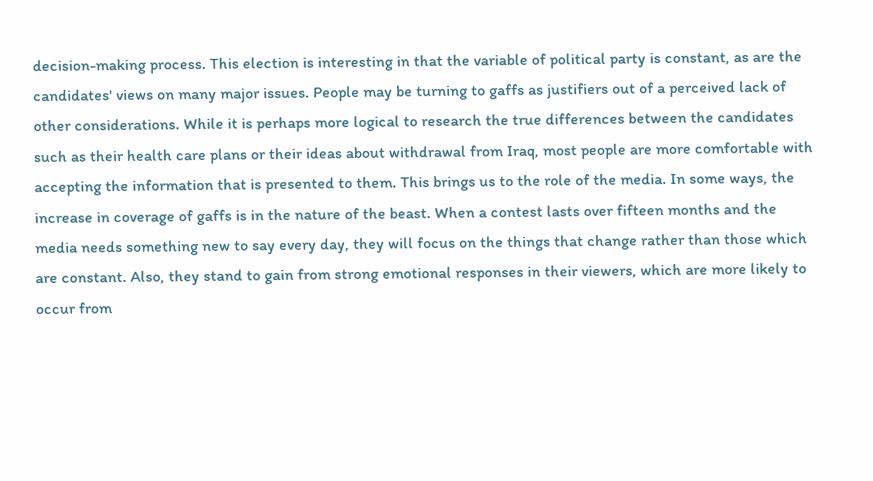decision-making process. This election is interesting in that the variable of political party is constant, as are the candidates' views on many major issues. People may be turning to gaffs as justifiers out of a perceived lack of other considerations. While it is perhaps more logical to research the true differences between the candidates such as their health care plans or their ideas about withdrawal from Iraq, most people are more comfortable with accepting the information that is presented to them. This brings us to the role of the media. In some ways, the increase in coverage of gaffs is in the nature of the beast. When a contest lasts over fifteen months and the media needs something new to say every day, they will focus on the things that change rather than those which are constant. Also, they stand to gain from strong emotional responses in their viewers, which are more likely to occur from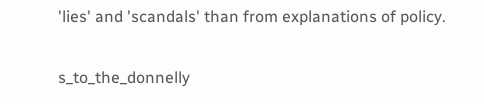'lies' and 'scandals' than from explanations of policy.

s_to_the_donnelly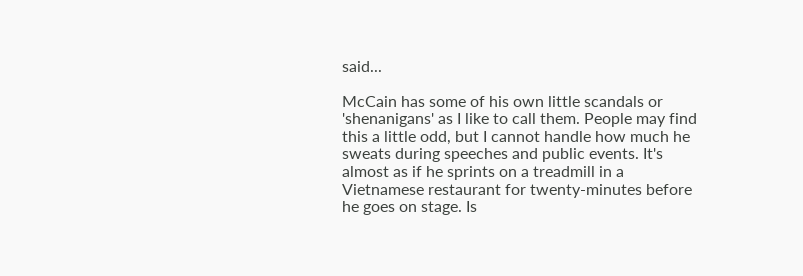said...

McCain has some of his own little scandals or 'shenanigans' as I like to call them. People may find this a little odd, but I cannot handle how much he sweats during speeches and public events. It's almost as if he sprints on a treadmill in a Vietnamese restaurant for twenty-minutes before he goes on stage. Is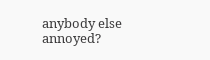anybody else annoyed?